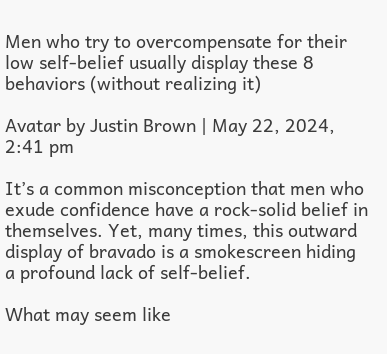Men who try to overcompensate for their low self-belief usually display these 8 behaviors (without realizing it)

Avatar by Justin Brown | May 22, 2024, 2:41 pm

It’s a common misconception that men who exude confidence have a rock-solid belief in themselves. Yet, many times, this outward display of bravado is a smokescreen hiding a profound lack of self-belief.

What may seem like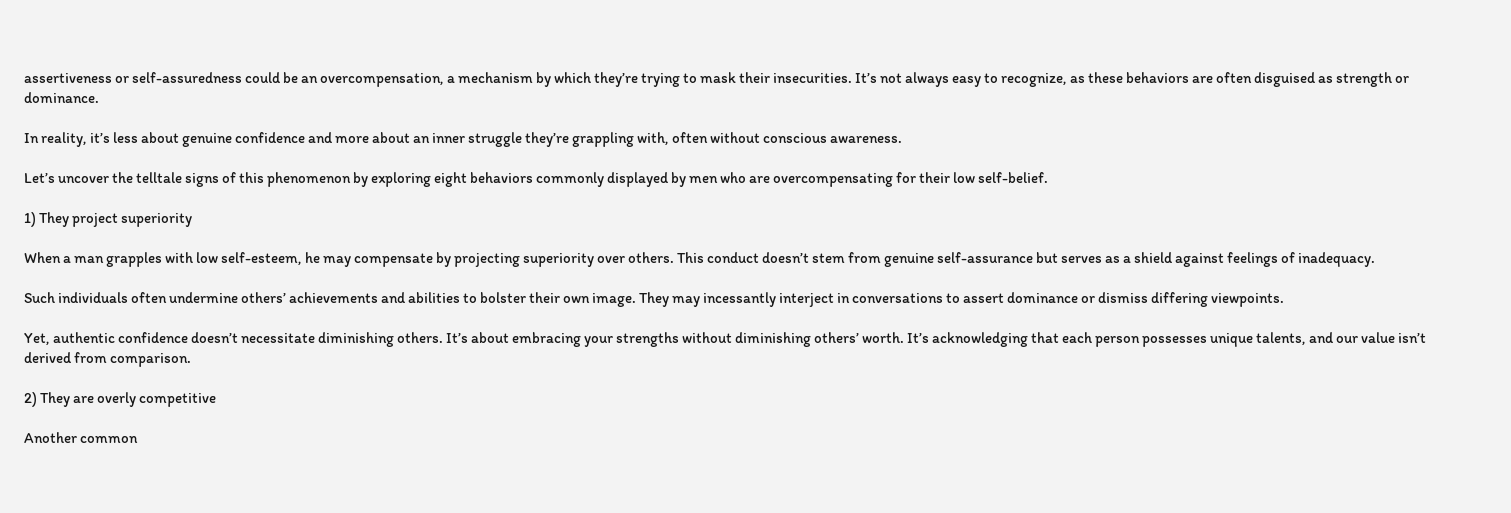assertiveness or self-assuredness could be an overcompensation, a mechanism by which they’re trying to mask their insecurities. It’s not always easy to recognize, as these behaviors are often disguised as strength or dominance.

In reality, it’s less about genuine confidence and more about an inner struggle they’re grappling with, often without conscious awareness.

Let’s uncover the telltale signs of this phenomenon by exploring eight behaviors commonly displayed by men who are overcompensating for their low self-belief.

1) They project superiority

When a man grapples with low self-esteem, he may compensate by projecting superiority over others. This conduct doesn’t stem from genuine self-assurance but serves as a shield against feelings of inadequacy.

Such individuals often undermine others’ achievements and abilities to bolster their own image. They may incessantly interject in conversations to assert dominance or dismiss differing viewpoints.

Yet, authentic confidence doesn’t necessitate diminishing others. It’s about embracing your strengths without diminishing others’ worth. It’s acknowledging that each person possesses unique talents, and our value isn’t derived from comparison.

2) They are overly competitive

Another common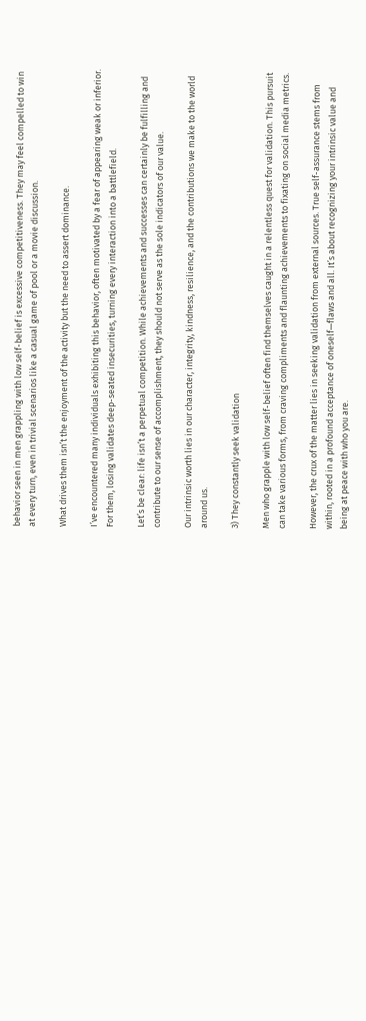behavior seen in men grappling with low self-belief is excessive competitiveness. They may feel compelled to win at every turn, even in trivial scenarios like a casual game of pool or a movie discussion.

What drives them isn’t the enjoyment of the activity but the need to assert dominance.

I’ve encountered many individuals exhibiting this behavior, often motivated by a fear of appearing weak or inferior. For them, losing validates deep-seated insecurities, turning every interaction into a battlefield.

Let’s be clear: life isn’t a perpetual competition. While achievements and successes can certainly be fulfilling and contribute to our sense of accomplishment, they should not serve as the sole indicators of our value.

Our intrinsic worth lies in our character, integrity, kindness, resilience, and the contributions we make to the world around us.

3) They constantly seek validation

Men who grapple with low self-belief often find themselves caught in a relentless quest for validation. This pursuit can take various forms, from craving compliments and flaunting achievements to fixating on social media metrics.

However, the crux of the matter lies in seeking validation from external sources. True self-assurance stems from within, rooted in a profound acceptance of oneself—flaws and all. It’s about recognizing your intrinsic value and being at peace with who you are.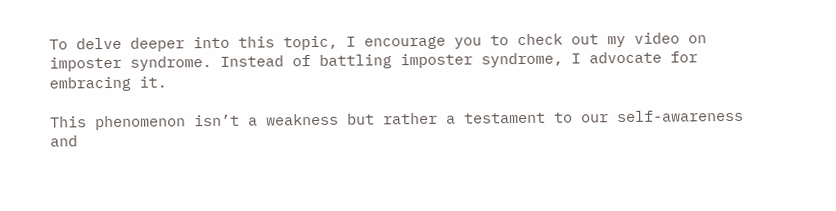To delve deeper into this topic, I encourage you to check out my video on imposter syndrome. Instead of battling imposter syndrome, I advocate for embracing it.

This phenomenon isn’t a weakness but rather a testament to our self-awareness and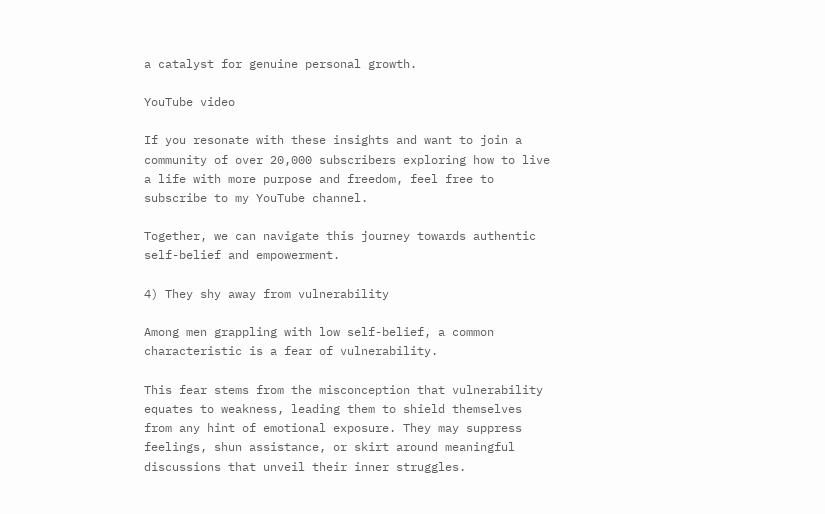a catalyst for genuine personal growth.

YouTube video

If you resonate with these insights and want to join a community of over 20,000 subscribers exploring how to live a life with more purpose and freedom, feel free to subscribe to my YouTube channel.

Together, we can navigate this journey towards authentic self-belief and empowerment.

4) They shy away from vulnerability

Among men grappling with low self-belief, a common characteristic is a fear of vulnerability.

This fear stems from the misconception that vulnerability equates to weakness, leading them to shield themselves from any hint of emotional exposure. They may suppress feelings, shun assistance, or skirt around meaningful discussions that unveil their inner struggles.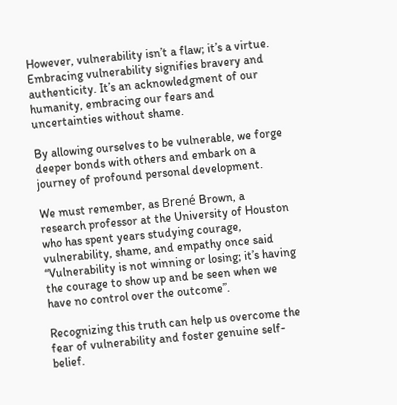However, vulnerability isn’t a flaw; it’s a virtue. Embracing vulnerability signifies bravery and authenticity. It’s an acknowledgment of our humanity, embracing our fears and uncertainties without shame.

By allowing ourselves to be vulnerable, we forge deeper bonds with others and embark on a journey of profound personal development.

We must remember, as Brené Brown, a research professor at the University of Houston who has spent years studying courage, vulnerability, shame, and empathy once said “Vulnerability is not winning or losing; it’s having the courage to show up and be seen when we have no control over the outcome”.

Recognizing this truth can help us overcome the fear of vulnerability and foster genuine self-belief.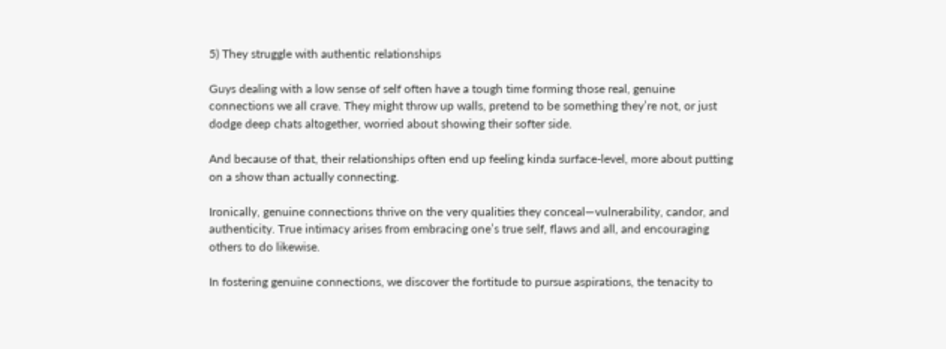5) They struggle with authentic relationships

Guys dealing with a low sense of self often have a tough time forming those real, genuine connections we all crave. They might throw up walls, pretend to be something they’re not, or just dodge deep chats altogether, worried about showing their softer side.

And because of that, their relationships often end up feeling kinda surface-level, more about putting on a show than actually connecting.

Ironically, genuine connections thrive on the very qualities they conceal—vulnerability, candor, and authenticity. True intimacy arises from embracing one’s true self, flaws and all, and encouraging others to do likewise.

In fostering genuine connections, we discover the fortitude to pursue aspirations, the tenacity to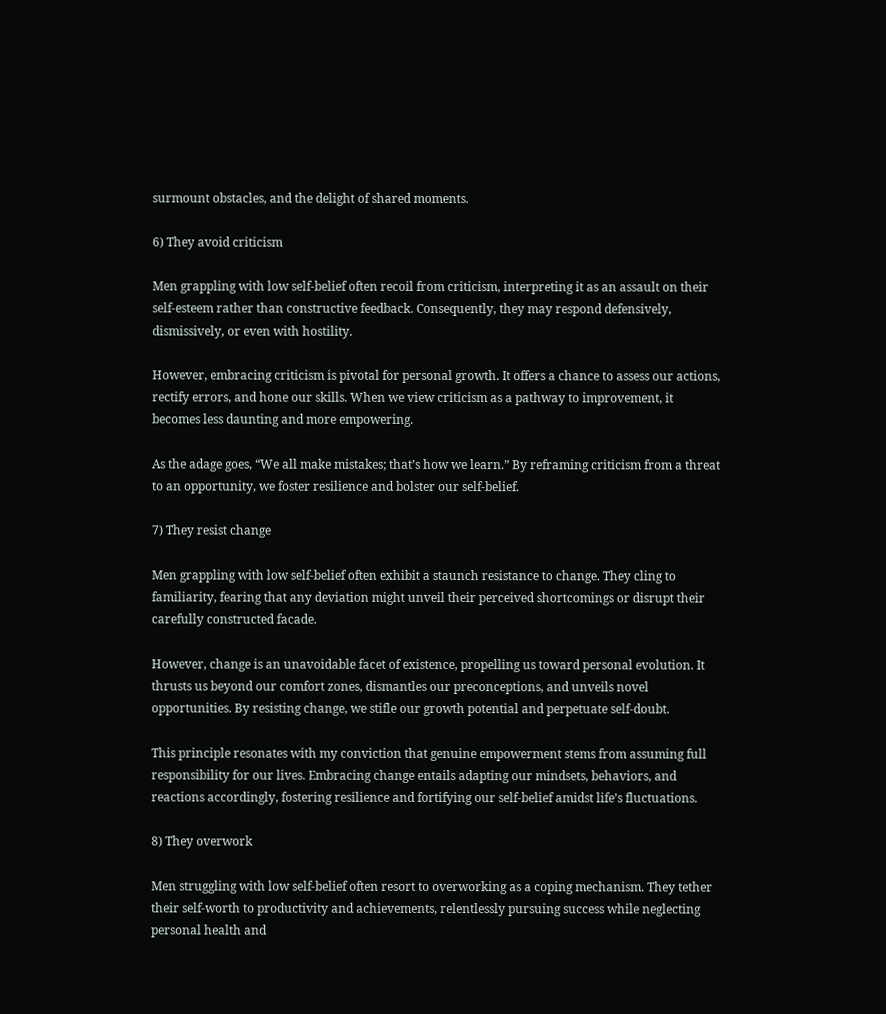surmount obstacles, and the delight of shared moments.

6) They avoid criticism

Men grappling with low self-belief often recoil from criticism, interpreting it as an assault on their self-esteem rather than constructive feedback. Consequently, they may respond defensively, dismissively, or even with hostility.

However, embracing criticism is pivotal for personal growth. It offers a chance to assess our actions, rectify errors, and hone our skills. When we view criticism as a pathway to improvement, it becomes less daunting and more empowering.

As the adage goes, “We all make mistakes; that’s how we learn.” By reframing criticism from a threat to an opportunity, we foster resilience and bolster our self-belief.

7) They resist change

Men grappling with low self-belief often exhibit a staunch resistance to change. They cling to familiarity, fearing that any deviation might unveil their perceived shortcomings or disrupt their carefully constructed facade.

However, change is an unavoidable facet of existence, propelling us toward personal evolution. It thrusts us beyond our comfort zones, dismantles our preconceptions, and unveils novel opportunities. By resisting change, we stifle our growth potential and perpetuate self-doubt.

This principle resonates with my conviction that genuine empowerment stems from assuming full responsibility for our lives. Embracing change entails adapting our mindsets, behaviors, and reactions accordingly, fostering resilience and fortifying our self-belief amidst life’s fluctuations.

8) They overwork

Men struggling with low self-belief often resort to overworking as a coping mechanism. They tether their self-worth to productivity and achievements, relentlessly pursuing success while neglecting personal health and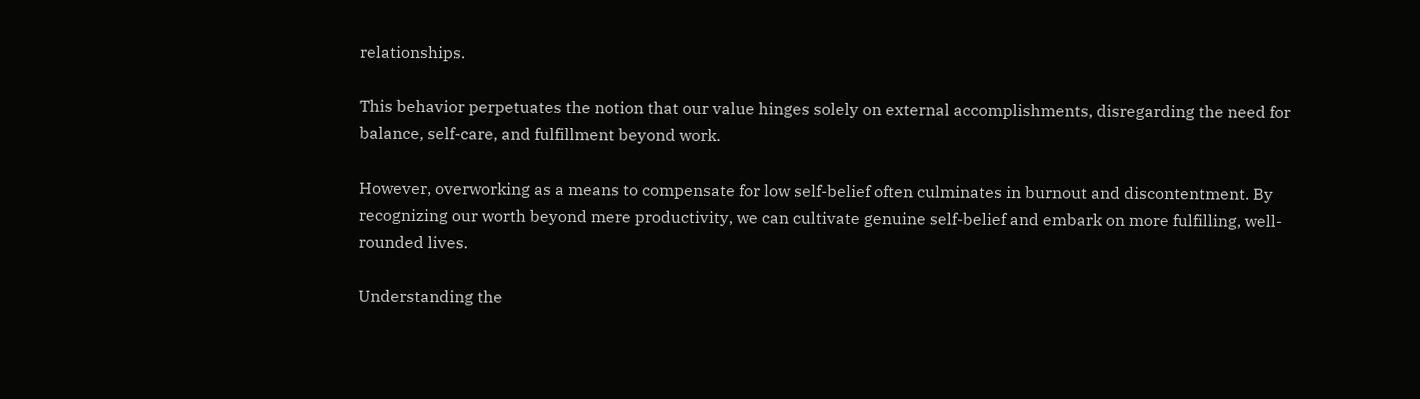relationships.

This behavior perpetuates the notion that our value hinges solely on external accomplishments, disregarding the need for balance, self-care, and fulfillment beyond work.

However, overworking as a means to compensate for low self-belief often culminates in burnout and discontentment. By recognizing our worth beyond mere productivity, we can cultivate genuine self-belief and embark on more fulfilling, well-rounded lives.

Understanding the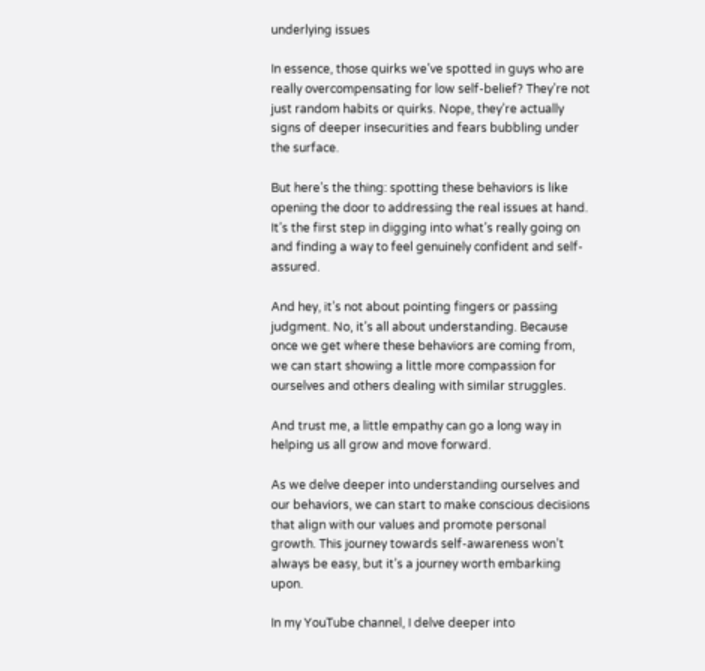underlying issues

In essence, those quirks we’ve spotted in guys who are really overcompensating for low self-belief? They’re not just random habits or quirks. Nope, they’re actually signs of deeper insecurities and fears bubbling under the surface.

But here’s the thing: spotting these behaviors is like opening the door to addressing the real issues at hand. It’s the first step in digging into what’s really going on and finding a way to feel genuinely confident and self-assured.

And hey, it’s not about pointing fingers or passing judgment. No, it’s all about understanding. Because once we get where these behaviors are coming from, we can start showing a little more compassion for ourselves and others dealing with similar struggles.

And trust me, a little empathy can go a long way in helping us all grow and move forward.

As we delve deeper into understanding ourselves and our behaviors, we can start to make conscious decisions that align with our values and promote personal growth. This journey towards self-awareness won’t always be easy, but it’s a journey worth embarking upon.

In my YouTube channel, I delve deeper into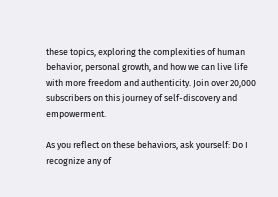these topics, exploring the complexities of human behavior, personal growth, and how we can live life with more freedom and authenticity. Join over 20,000 subscribers on this journey of self-discovery and empowerment.

As you reflect on these behaviors, ask yourself: Do I recognize any of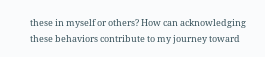these in myself or others? How can acknowledging these behaviors contribute to my journey toward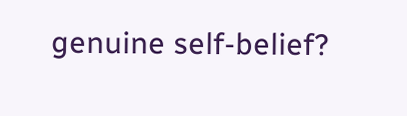genuine self-belief?